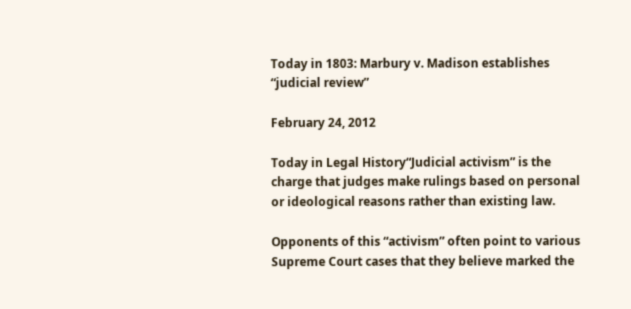Today in 1803: Marbury v. Madison establishes “judicial review”

February 24, 2012

Today in Legal History“Judicial activism” is the charge that judges make rulings based on personal or ideological reasons rather than existing law.

Opponents of this “activism” often point to various Supreme Court cases that they believe marked the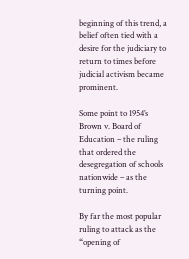beginning of this trend, a belief often tied with a desire for the judiciary to return to times before judicial activism became prominent.

Some point to 1954’s Brown v. Board of Education – the ruling that ordered the desegregation of schools nationwide – as the turning point.

By far the most popular ruling to attack as the “opening of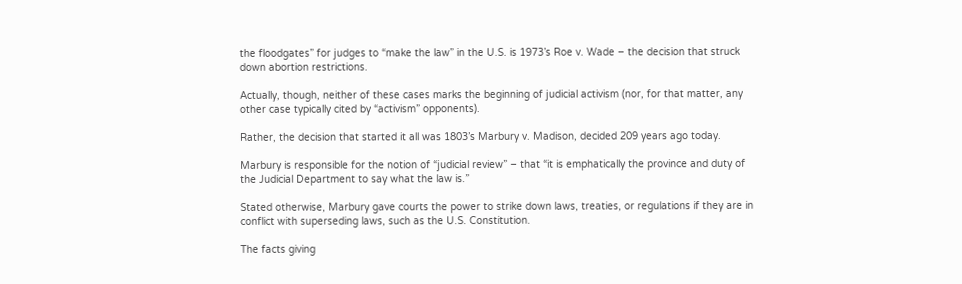the floodgates” for judges to “make the law” in the U.S. is 1973’s Roe v. Wade – the decision that struck down abortion restrictions.

Actually, though, neither of these cases marks the beginning of judicial activism (nor, for that matter, any other case typically cited by “activism” opponents).

Rather, the decision that started it all was 1803’s Marbury v. Madison, decided 209 years ago today.

Marbury is responsible for the notion of “judicial review” – that “it is emphatically the province and duty of the Judicial Department to say what the law is.”

Stated otherwise, Marbury gave courts the power to strike down laws, treaties, or regulations if they are in conflict with superseding laws, such as the U.S. Constitution.

The facts giving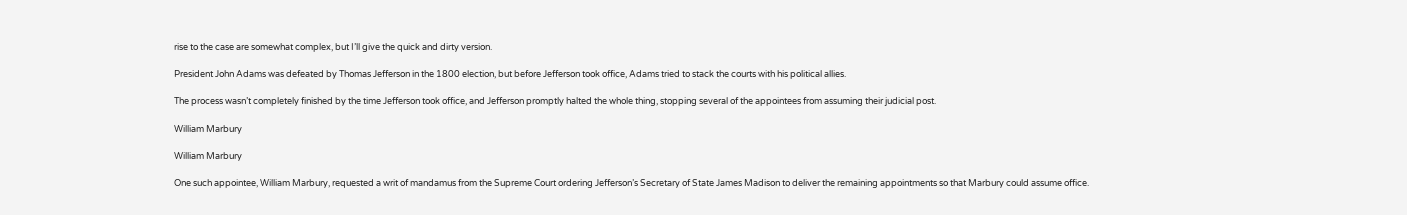rise to the case are somewhat complex, but I’ll give the quick and dirty version.

President John Adams was defeated by Thomas Jefferson in the 1800 election, but before Jefferson took office, Adams tried to stack the courts with his political allies.

The process wasn’t completely finished by the time Jefferson took office, and Jefferson promptly halted the whole thing, stopping several of the appointees from assuming their judicial post.

William Marbury

William Marbury

One such appointee, William Marbury, requested a writ of mandamus from the Supreme Court ordering Jefferson’s Secretary of State James Madison to deliver the remaining appointments so that Marbury could assume office.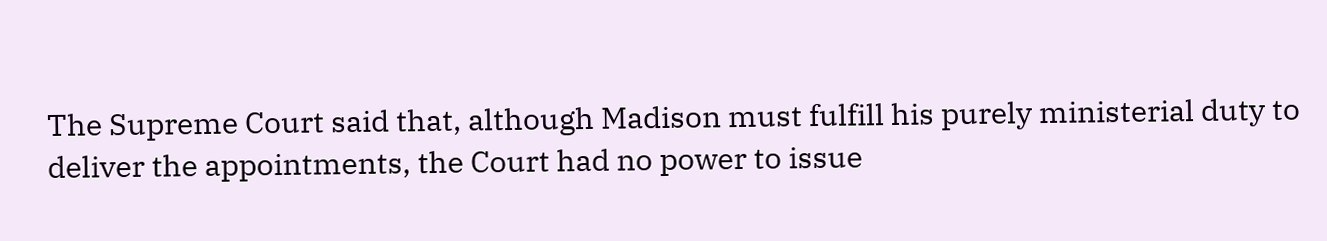The Supreme Court said that, although Madison must fulfill his purely ministerial duty to deliver the appointments, the Court had no power to issue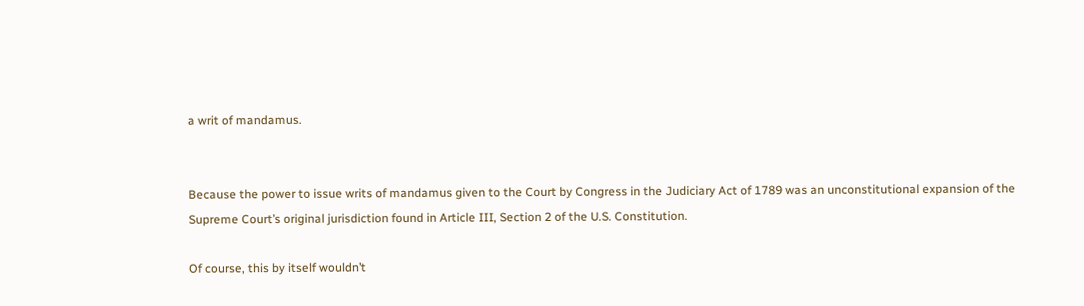a writ of mandamus.


Because the power to issue writs of mandamus given to the Court by Congress in the Judiciary Act of 1789 was an unconstitutional expansion of the Supreme Court’s original jurisdiction found in Article III, Section 2 of the U.S. Constitution.

Of course, this by itself wouldn’t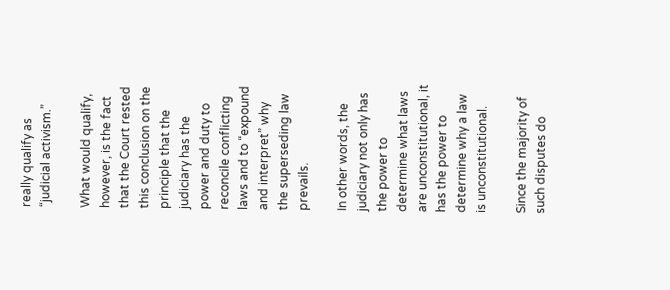really qualify as “judicial activism.”

What would qualify, however, is the fact that the Court rested this conclusion on the principle that the judiciary has the power and duty to reconcile conflicting laws and to “expound and interpret” why the superseding law prevails.

In other words, the judiciary not only has the power to determine what laws are unconstitutional, it has the power to determine why a law is unconstitutional.

Since the majority of such disputes do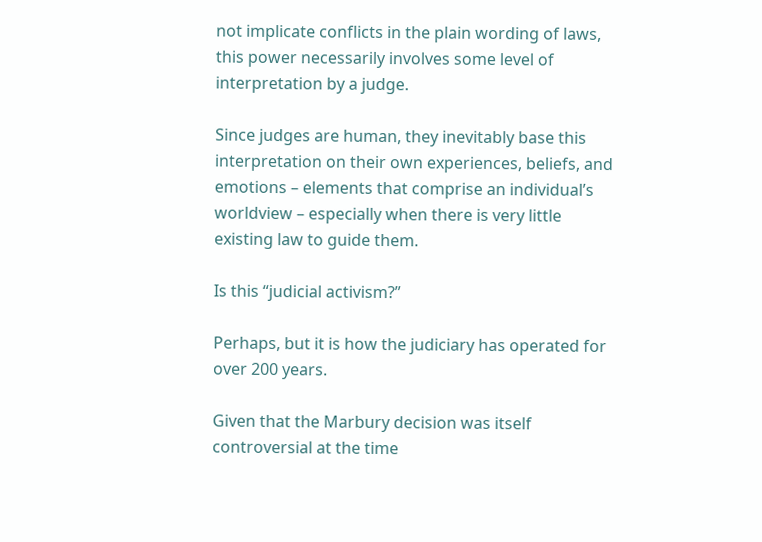not implicate conflicts in the plain wording of laws, this power necessarily involves some level of interpretation by a judge.

Since judges are human, they inevitably base this interpretation on their own experiences, beliefs, and emotions – elements that comprise an individual’s worldview – especially when there is very little existing law to guide them.

Is this “judicial activism?”

Perhaps, but it is how the judiciary has operated for over 200 years.

Given that the Marbury decision was itself controversial at the time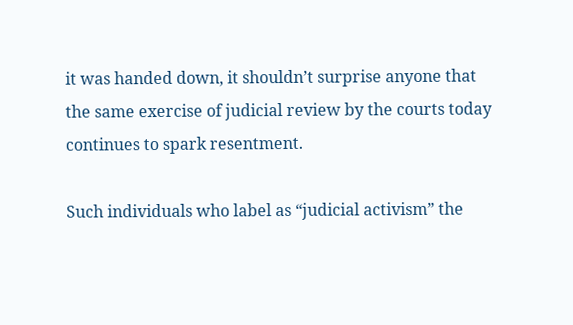it was handed down, it shouldn’t surprise anyone that the same exercise of judicial review by the courts today continues to spark resentment.

Such individuals who label as “judicial activism” the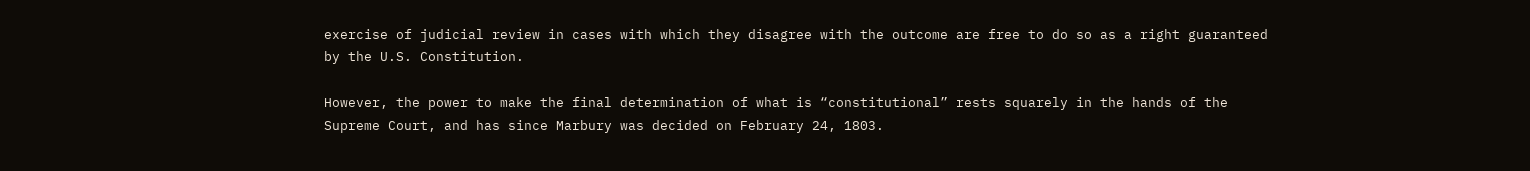exercise of judicial review in cases with which they disagree with the outcome are free to do so as a right guaranteed by the U.S. Constitution.

However, the power to make the final determination of what is “constitutional” rests squarely in the hands of the Supreme Court, and has since Marbury was decided on February 24, 1803.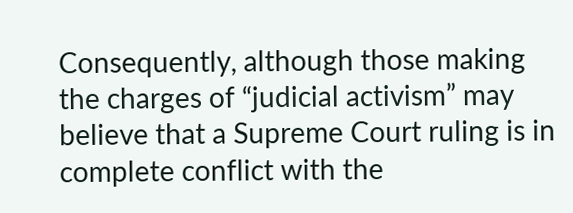Consequently, although those making the charges of “judicial activism” may believe that a Supreme Court ruling is in complete conflict with the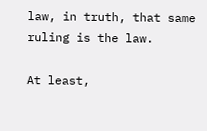law, in truth, that same ruling is the law.

At least,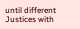until different Justices with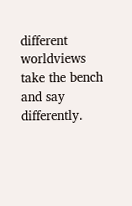different worldviews take the bench and say differently.